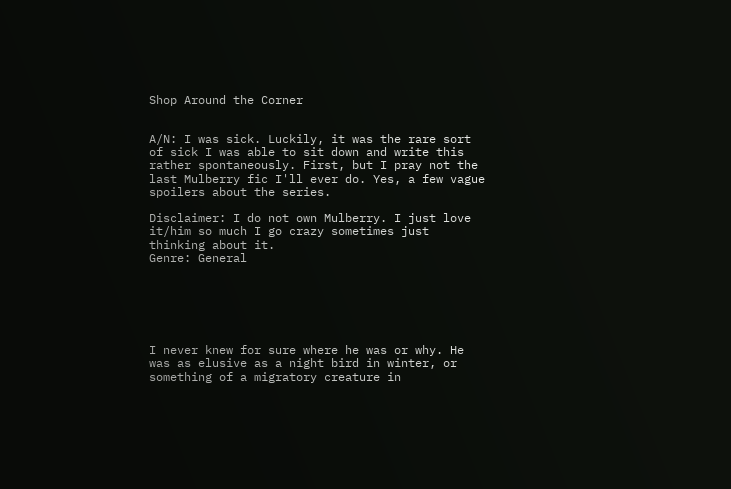Shop Around the Corner


A/N: I was sick. Luckily, it was the rare sort of sick I was able to sit down and write this rather spontaneously. First, but I pray not the last Mulberry fic I'll ever do. Yes, a few vague spoilers about the series.

Disclaimer: I do not own Mulberry. I just love it/him so much I go crazy sometimes just thinking about it.
Genre: General






I never knew for sure where he was or why. He was as elusive as a night bird in winter, or something of a migratory creature in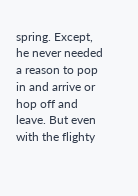spring. Except, he never needed a reason to pop in and arrive or hop off and leave. But even with the flighty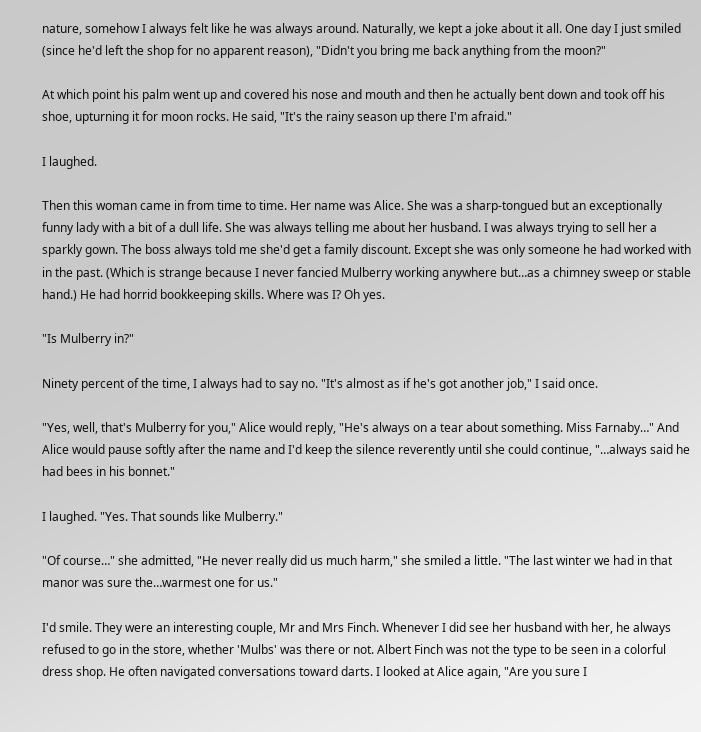nature, somehow I always felt like he was always around. Naturally, we kept a joke about it all. One day I just smiled (since he'd left the shop for no apparent reason), "Didn't you bring me back anything from the moon?"

At which point his palm went up and covered his nose and mouth and then he actually bent down and took off his shoe, upturning it for moon rocks. He said, "It's the rainy season up there I'm afraid."

I laughed.

Then this woman came in from time to time. Her name was Alice. She was a sharp-tongued but an exceptionally funny lady with a bit of a dull life. She was always telling me about her husband. I was always trying to sell her a sparkly gown. The boss always told me she'd get a family discount. Except she was only someone he had worked with in the past. (Which is strange because I never fancied Mulberry working anywhere but…as a chimney sweep or stable hand.) He had horrid bookkeeping skills. Where was I? Oh yes.

"Is Mulberry in?"

Ninety percent of the time, I always had to say no. "It's almost as if he's got another job," I said once.

"Yes, well, that's Mulberry for you," Alice would reply, "He's always on a tear about something. Miss Farnaby…" And Alice would pause softly after the name and I'd keep the silence reverently until she could continue, "…always said he had bees in his bonnet."

I laughed. "Yes. That sounds like Mulberry."

"Of course…" she admitted, "He never really did us much harm," she smiled a little. "The last winter we had in that manor was sure the…warmest one for us."

I'd smile. They were an interesting couple, Mr and Mrs Finch. Whenever I did see her husband with her, he always refused to go in the store, whether 'Mulbs' was there or not. Albert Finch was not the type to be seen in a colorful dress shop. He often navigated conversations toward darts. I looked at Alice again, "Are you sure I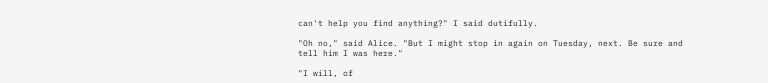can't help you find anything?" I said dutifully.

"Oh no," said Alice. "But I might stop in again on Tuesday, next. Be sure and tell him I was here."

"I will, of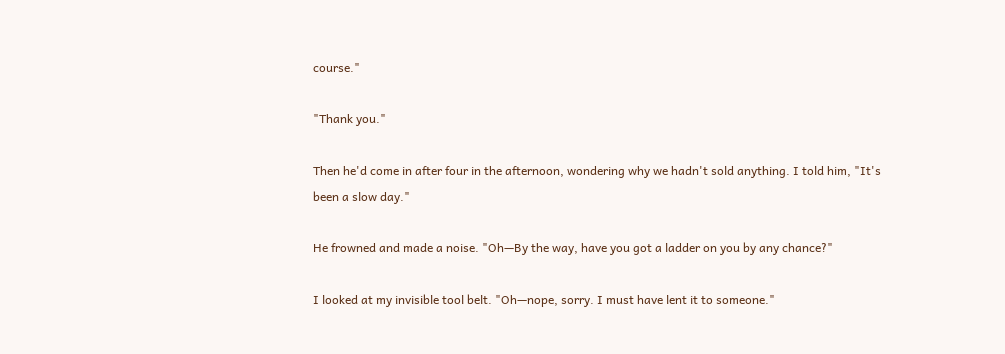course."

"Thank you."

Then he'd come in after four in the afternoon, wondering why we hadn't sold anything. I told him, "It's been a slow day."

He frowned and made a noise. "Oh—By the way, have you got a ladder on you by any chance?"

I looked at my invisible tool belt. "Oh—nope, sorry. I must have lent it to someone."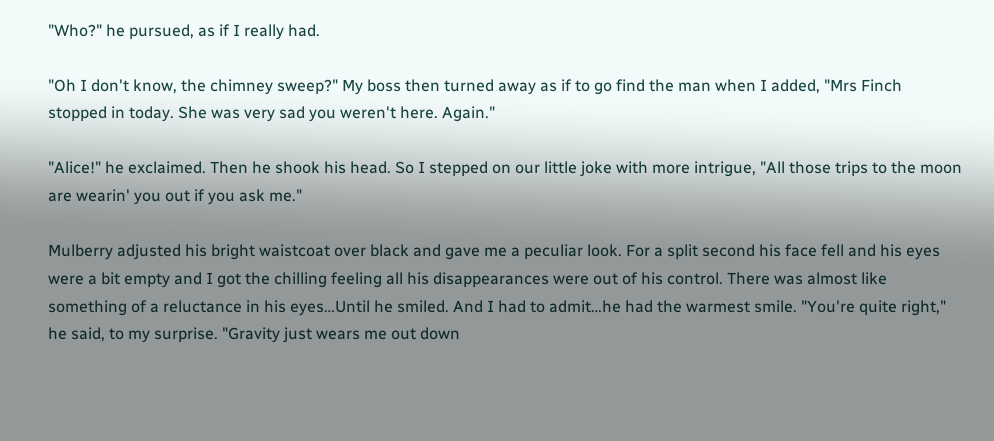"Who?" he pursued, as if I really had.

"Oh I don't know, the chimney sweep?" My boss then turned away as if to go find the man when I added, "Mrs Finch stopped in today. She was very sad you weren't here. Again."

"Alice!" he exclaimed. Then he shook his head. So I stepped on our little joke with more intrigue, "All those trips to the moon are wearin' you out if you ask me."

Mulberry adjusted his bright waistcoat over black and gave me a peculiar look. For a split second his face fell and his eyes were a bit empty and I got the chilling feeling all his disappearances were out of his control. There was almost like something of a reluctance in his eyes…Until he smiled. And I had to admit…he had the warmest smile. "You're quite right," he said, to my surprise. "Gravity just wears me out down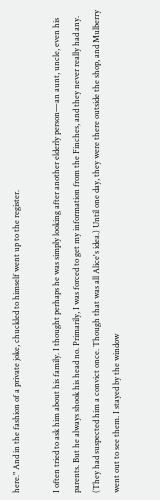here." And in the fashion of a private joke, chuckled to himself went up to the register.

I often tried to ask him about his family. I thought perhaps he was simply looking after another elderly person—an aunt, uncle, even his parents. But he always shook his head no. Primarily, I was forced to get my information from the Finches, and they never really had any. (They had suspected him a convict once. Though that was all Alice's idea.) Until one day, they were there outside the shop, and Mulberry went out to see them. I stayed by the window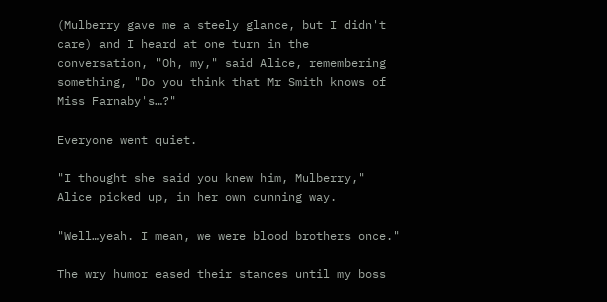(Mulberry gave me a steely glance, but I didn't care) and I heard at one turn in the conversation, "Oh, my," said Alice, remembering something, "Do you think that Mr Smith knows of Miss Farnaby's…?"

Everyone went quiet.

"I thought she said you knew him, Mulberry," Alice picked up, in her own cunning way.

"Well…yeah. I mean, we were blood brothers once."

The wry humor eased their stances until my boss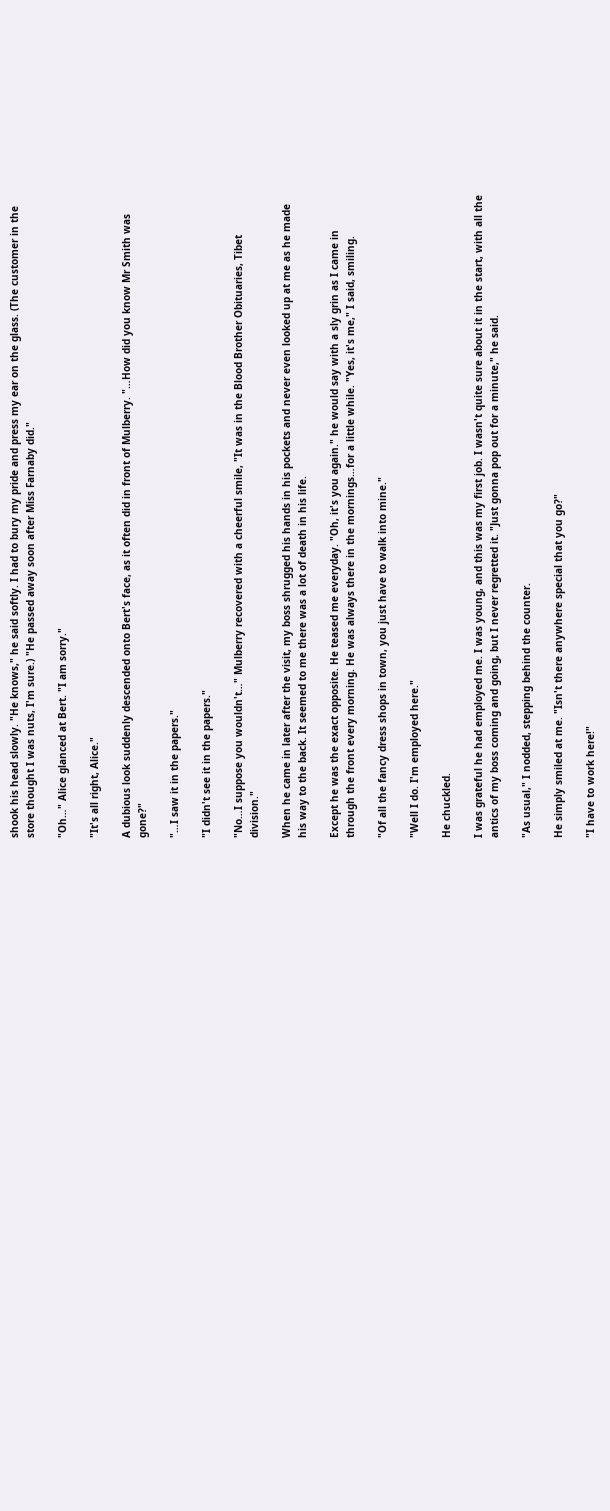shook his head slowly. "He knows," he said softly. I had to bury my pride and press my ear on the glass. (The customer in the store thought I was nuts, I'm sure.) "He passed away soon after Miss Farnaby did."

"Oh…" Alice glanced at Bert. "I am sorry."

"It's all right, Alice."

A dubious look suddenly descended onto Bert's face, as it often did in front of Mulberry. "…How did you know Mr Smith was gone?"

"…I saw it in the papers."

"I didn't see it in the papers."

"No…I suppose you wouldn't…" Mulberry recovered with a cheerful smile, "It was in the Blood Brother Obituaries, Tibet division."

When he came in later after the visit, my boss shrugged his hands in his pockets and never even looked up at me as he made his way to the back. It seemed to me there was a lot of death in his life.

Except he was the exact opposite. He teased me everyday. "Oh, it's you again." he would say with a sly grin as I came in through the front every morning. He was always there in the mornings…for a little while. "Yes, it's me," I said, smiling.

"Of all the fancy dress shops in town, you just have to walk into mine."

"Well I do. I'm employed here."

He chuckled.

I was grateful he had employed me. I was young, and this was my first job. I wasn't quite sure about it in the start, with all the antics of my boss coming and going, but I never regretted it. "Just gonna pop out for a minute," he said.

"As usual," I nodded, stepping behind the counter.

He simply smiled at me. "Isn't there anywhere special that you go?"

"I have to work here!"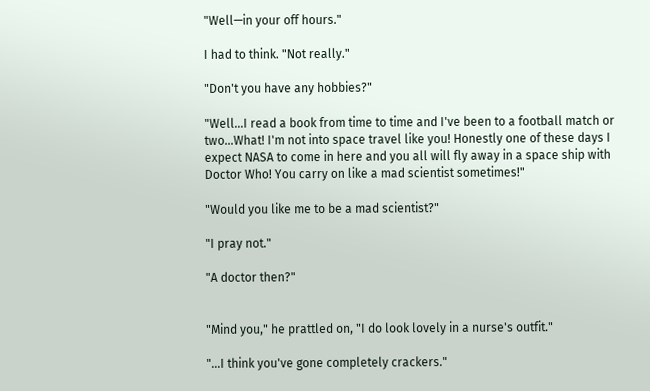"Well—in your off hours."

I had to think. "Not really."

"Don't you have any hobbies?"

"Well…I read a book from time to time and I've been to a football match or two…What! I'm not into space travel like you! Honestly one of these days I expect NASA to come in here and you all will fly away in a space ship with Doctor Who! You carry on like a mad scientist sometimes!"

"Would you like me to be a mad scientist?"

"I pray not."

"A doctor then?"


"Mind you," he prattled on, "I do look lovely in a nurse's outfit."

"…I think you've gone completely crackers."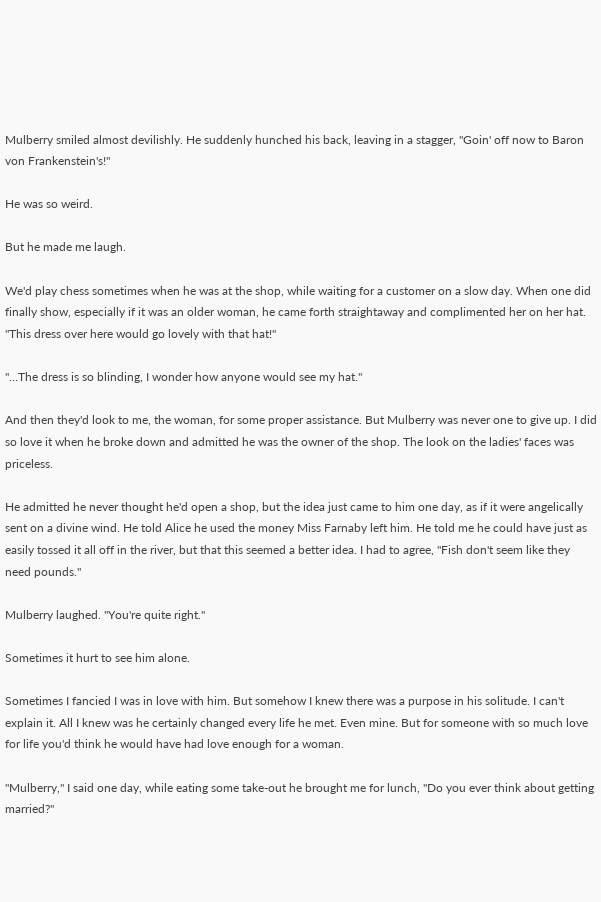Mulberry smiled almost devilishly. He suddenly hunched his back, leaving in a stagger, "Goin' off now to Baron von Frankenstein's!"

He was so weird.

But he made me laugh.

We'd play chess sometimes when he was at the shop, while waiting for a customer on a slow day. When one did finally show, especially if it was an older woman, he came forth straightaway and complimented her on her hat. "This dress over here would go lovely with that hat!"

"…The dress is so blinding, I wonder how anyone would see my hat."

And then they'd look to me, the woman, for some proper assistance. But Mulberry was never one to give up. I did so love it when he broke down and admitted he was the owner of the shop. The look on the ladies' faces was priceless.

He admitted he never thought he'd open a shop, but the idea just came to him one day, as if it were angelically sent on a divine wind. He told Alice he used the money Miss Farnaby left him. He told me he could have just as easily tossed it all off in the river, but that this seemed a better idea. I had to agree, "Fish don't seem like they need pounds."

Mulberry laughed. "You're quite right."

Sometimes it hurt to see him alone.

Sometimes I fancied I was in love with him. But somehow I knew there was a purpose in his solitude. I can't explain it. All I knew was he certainly changed every life he met. Even mine. But for someone with so much love for life you'd think he would have had love enough for a woman.

"Mulberry," I said one day, while eating some take-out he brought me for lunch, "Do you ever think about getting married?"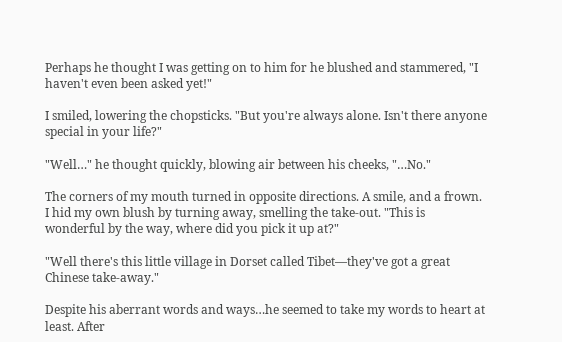Perhaps he thought I was getting on to him for he blushed and stammered, "I haven't even been asked yet!"

I smiled, lowering the chopsticks. "But you're always alone. Isn't there anyone special in your life?"

"Well…" he thought quickly, blowing air between his cheeks, "…No."

The corners of my mouth turned in opposite directions. A smile, and a frown. I hid my own blush by turning away, smelling the take-out. "This is wonderful by the way, where did you pick it up at?"

"Well there's this little village in Dorset called Tibet—they've got a great Chinese take-away."

Despite his aberrant words and ways…he seemed to take my words to heart at least. After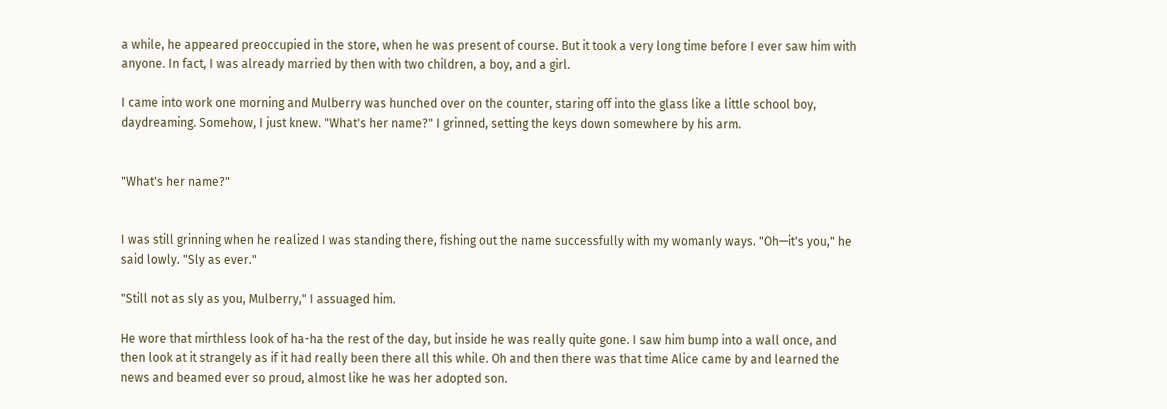a while, he appeared preoccupied in the store, when he was present of course. But it took a very long time before I ever saw him with anyone. In fact, I was already married by then with two children, a boy, and a girl.

I came into work one morning and Mulberry was hunched over on the counter, staring off into the glass like a little school boy, daydreaming. Somehow, I just knew. "What's her name?" I grinned, setting the keys down somewhere by his arm.


"What's her name?"


I was still grinning when he realized I was standing there, fishing out the name successfully with my womanly ways. "Oh—it's you," he said lowly. "Sly as ever."

"Still not as sly as you, Mulberry," I assuaged him.

He wore that mirthless look of ha-ha the rest of the day, but inside he was really quite gone. I saw him bump into a wall once, and then look at it strangely as if it had really been there all this while. Oh and then there was that time Alice came by and learned the news and beamed ever so proud, almost like he was her adopted son.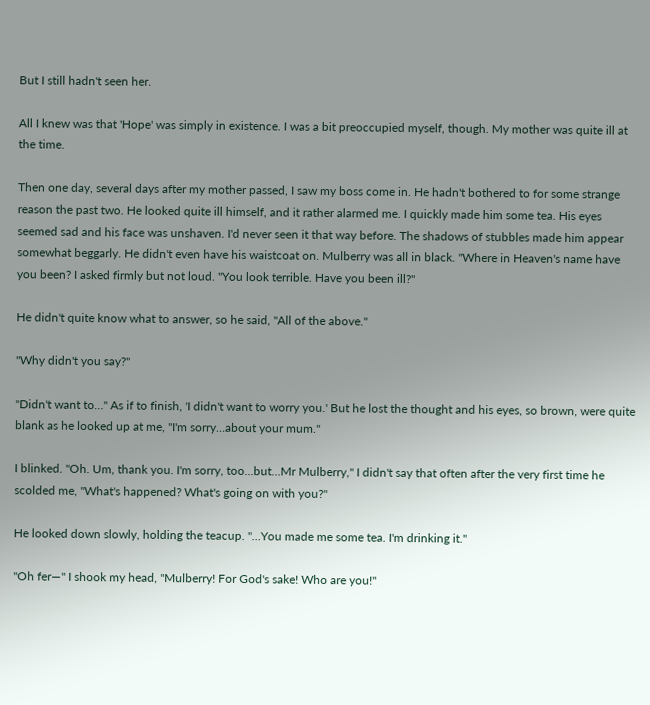But I still hadn't seen her.

All I knew was that 'Hope' was simply in existence. I was a bit preoccupied myself, though. My mother was quite ill at the time.

Then one day, several days after my mother passed, I saw my boss come in. He hadn't bothered to for some strange reason the past two. He looked quite ill himself, and it rather alarmed me. I quickly made him some tea. His eyes seemed sad and his face was unshaven. I'd never seen it that way before. The shadows of stubbles made him appear somewhat beggarly. He didn't even have his waistcoat on. Mulberry was all in black. "Where in Heaven's name have you been? I asked firmly but not loud. "You look terrible. Have you been ill?"

He didn't quite know what to answer, so he said, "All of the above."

"Why didn't you say?"

"Didn't want to…" As if to finish, 'I didn't want to worry you.' But he lost the thought and his eyes, so brown, were quite blank as he looked up at me, "I'm sorry…about your mum."

I blinked. "Oh. Um, thank you. I'm sorry, too…but…Mr Mulberry," I didn't say that often after the very first time he scolded me, "What's happened? What's going on with you?"

He looked down slowly, holding the teacup. "…You made me some tea. I'm drinking it."

"Oh fer—" I shook my head, "Mulberry! For God's sake! Who are you!"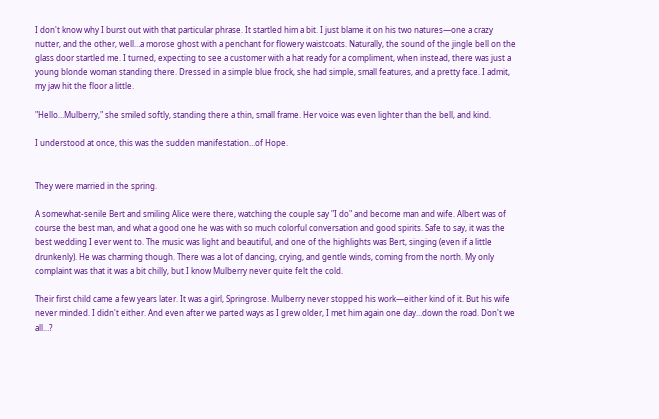I don't know why I burst out with that particular phrase. It startled him a bit. I just blame it on his two natures—one a crazy nutter, and the other, well…a morose ghost with a penchant for flowery waistcoats. Naturally, the sound of the jingle bell on the glass door startled me. I turned, expecting to see a customer with a hat ready for a compliment, when instead, there was just a young blonde woman standing there. Dressed in a simple blue frock, she had simple, small features, and a pretty face. I admit, my jaw hit the floor a little.

"Hello…Mulberry," she smiled softly, standing there a thin, small frame. Her voice was even lighter than the bell, and kind.

I understood at once, this was the sudden manifestation…of Hope.


They were married in the spring.

A somewhat-senile Bert and smiling Alice were there, watching the couple say "I do" and become man and wife. Albert was of course the best man, and what a good one he was with so much colorful conversation and good spirits. Safe to say, it was the best wedding I ever went to. The music was light and beautiful, and one of the highlights was Bert, singing (even if a little drunkenly). He was charming though. There was a lot of dancing, crying, and gentle winds, coming from the north. My only complaint was that it was a bit chilly, but I know Mulberry never quite felt the cold.

Their first child came a few years later. It was a girl, Springrose. Mulberry never stopped his work—either kind of it. But his wife never minded. I didn't either. And even after we parted ways as I grew older, I met him again one day…down the road. Don't we all…?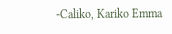-Caliko, Kariko Emma